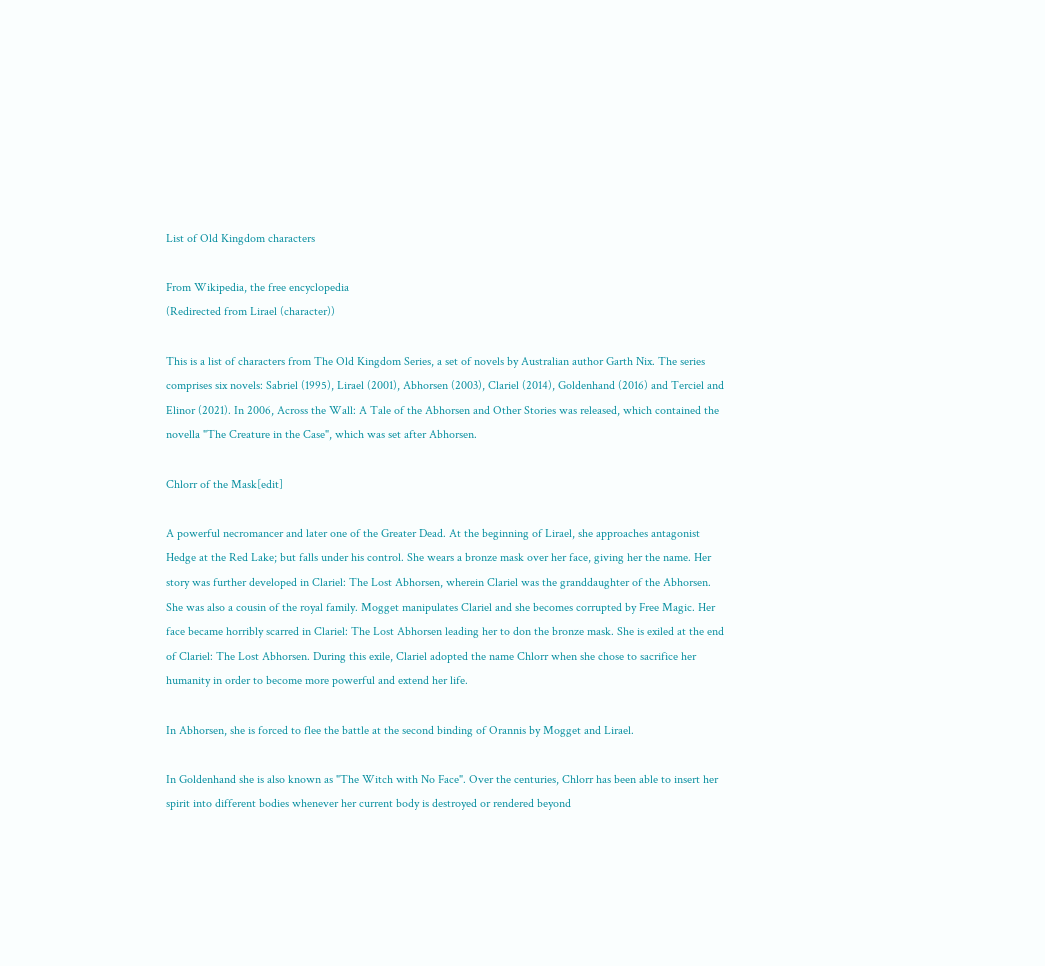List of Old Kingdom characters

From Wikipedia, the free encyclopedia
(Redirected from Lirael (character))

This is a list of characters from The Old Kingdom Series, a set of novels by Australian author Garth Nix. The series comprises six novels: Sabriel (1995), Lirael (2001), Abhorsen (2003), Clariel (2014), Goldenhand (2016) and Terciel and Elinor (2021). In 2006, Across the Wall: A Tale of the Abhorsen and Other Stories was released, which contained the novella "The Creature in the Case", which was set after Abhorsen.

Chlorr of the Mask[edit]

A powerful necromancer and later one of the Greater Dead. At the beginning of Lirael, she approaches antagonist Hedge at the Red Lake; but falls under his control. She wears a bronze mask over her face, giving her the name. Her story was further developed in Clariel: The Lost Abhorsen, wherein Clariel was the granddaughter of the Abhorsen. She was also a cousin of the royal family. Mogget manipulates Clariel and she becomes corrupted by Free Magic. Her face became horribly scarred in Clariel: The Lost Abhorsen leading her to don the bronze mask. She is exiled at the end of Clariel: The Lost Abhorsen. During this exile, Clariel adopted the name Chlorr when she chose to sacrifice her humanity in order to become more powerful and extend her life.

In Abhorsen, she is forced to flee the battle at the second binding of Orannis by Mogget and Lirael.

In Goldenhand she is also known as "The Witch with No Face". Over the centuries, Chlorr has been able to insert her spirit into different bodies whenever her current body is destroyed or rendered beyond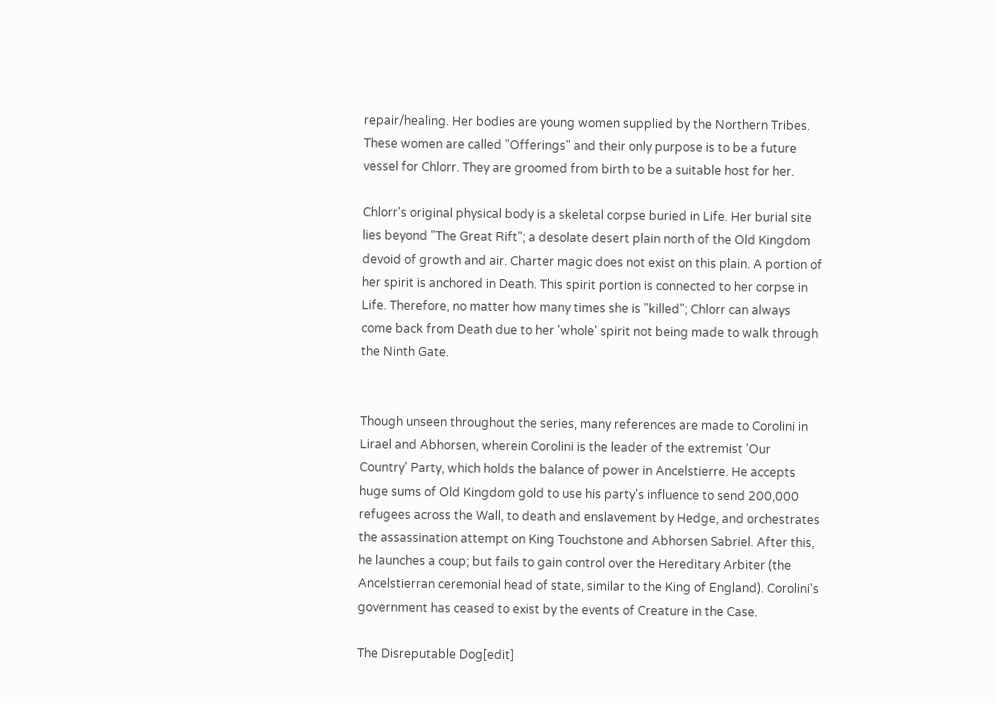repair/healing. Her bodies are young women supplied by the Northern Tribes. These women are called "Offerings" and their only purpose is to be a future vessel for Chlorr. They are groomed from birth to be a suitable host for her.

Chlorr's original physical body is a skeletal corpse buried in Life. Her burial site lies beyond "The Great Rift"; a desolate desert plain north of the Old Kingdom devoid of growth and air. Charter magic does not exist on this plain. A portion of her spirit is anchored in Death. This spirit portion is connected to her corpse in Life. Therefore, no matter how many times she is "killed"; Chlorr can always come back from Death due to her 'whole' spirit not being made to walk through the Ninth Gate.


Though unseen throughout the series, many references are made to Corolini in Lirael and Abhorsen, wherein Corolini is the leader of the extremist 'Our Country' Party, which holds the balance of power in Ancelstierre. He accepts huge sums of Old Kingdom gold to use his party's influence to send 200,000 refugees across the Wall, to death and enslavement by Hedge, and orchestrates the assassination attempt on King Touchstone and Abhorsen Sabriel. After this, he launches a coup; but fails to gain control over the Hereditary Arbiter (the Ancelstierran ceremonial head of state, similar to the King of England). Corolini's government has ceased to exist by the events of Creature in the Case.

The Disreputable Dog[edit]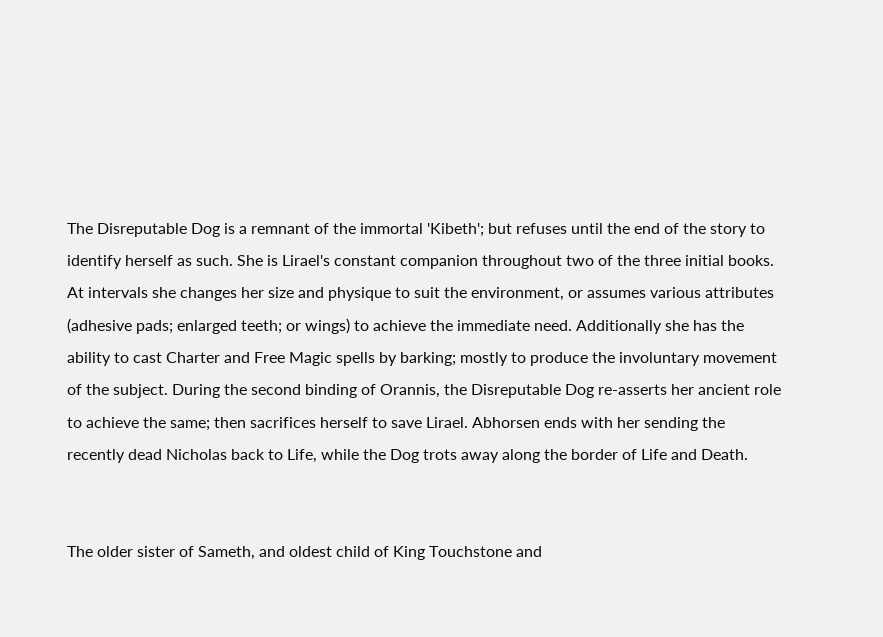The Disreputable Dog is a remnant of the immortal 'Kibeth'; but refuses until the end of the story to identify herself as such. She is Lirael's constant companion throughout two of the three initial books. At intervals she changes her size and physique to suit the environment, or assumes various attributes (adhesive pads; enlarged teeth; or wings) to achieve the immediate need. Additionally she has the ability to cast Charter and Free Magic spells by barking; mostly to produce the involuntary movement of the subject. During the second binding of Orannis, the Disreputable Dog re-asserts her ancient role to achieve the same; then sacrifices herself to save Lirael. Abhorsen ends with her sending the recently dead Nicholas back to Life, while the Dog trots away along the border of Life and Death.


The older sister of Sameth, and oldest child of King Touchstone and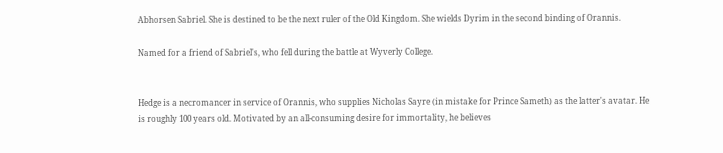Abhorsen Sabriel. She is destined to be the next ruler of the Old Kingdom. She wields Dyrim in the second binding of Orannis.

Named for a friend of Sabriel's, who fell during the battle at Wyverly College.


Hedge is a necromancer in service of Orannis, who supplies Nicholas Sayre (in mistake for Prince Sameth) as the latter's avatar. He is roughly 100 years old. Motivated by an all-consuming desire for immortality, he believes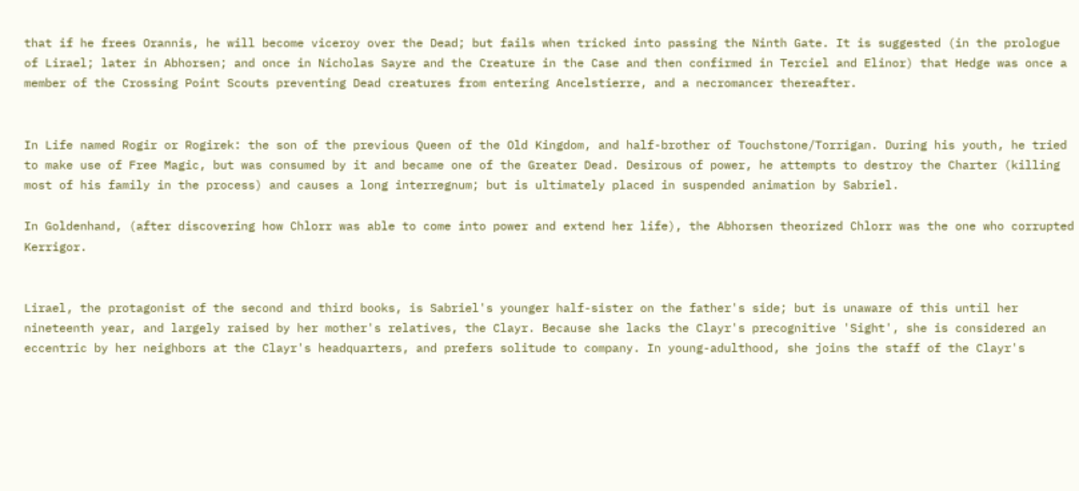that if he frees Orannis, he will become viceroy over the Dead; but fails when tricked into passing the Ninth Gate. It is suggested (in the prologue of Lirael; later in Abhorsen; and once in Nicholas Sayre and the Creature in the Case and then confirmed in Terciel and Elinor) that Hedge was once a member of the Crossing Point Scouts preventing Dead creatures from entering Ancelstierre, and a necromancer thereafter.


In Life named Rogir or Rogirek: the son of the previous Queen of the Old Kingdom, and half-brother of Touchstone/Torrigan. During his youth, he tried to make use of Free Magic, but was consumed by it and became one of the Greater Dead. Desirous of power, he attempts to destroy the Charter (killing most of his family in the process) and causes a long interregnum; but is ultimately placed in suspended animation by Sabriel.

In Goldenhand, (after discovering how Chlorr was able to come into power and extend her life), the Abhorsen theorized Chlorr was the one who corrupted Kerrigor.


Lirael, the protagonist of the second and third books, is Sabriel's younger half-sister on the father's side; but is unaware of this until her nineteenth year, and largely raised by her mother's relatives, the Clayr. Because she lacks the Clayr's precognitive 'Sight', she is considered an eccentric by her neighbors at the Clayr's headquarters, and prefers solitude to company. In young-adulthood, she joins the staff of the Clayr's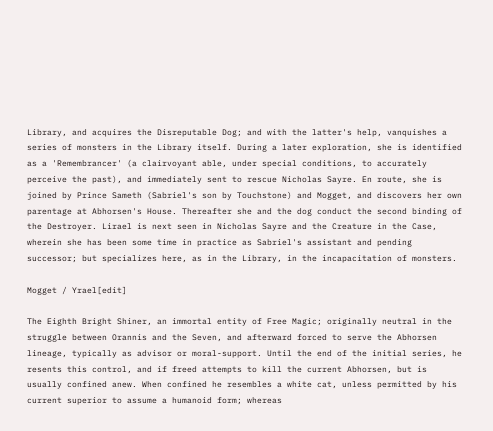Library, and acquires the Disreputable Dog; and with the latter's help, vanquishes a series of monsters in the Library itself. During a later exploration, she is identified as a 'Remembrancer' (a clairvoyant able, under special conditions, to accurately perceive the past), and immediately sent to rescue Nicholas Sayre. En route, she is joined by Prince Sameth (Sabriel's son by Touchstone) and Mogget, and discovers her own parentage at Abhorsen's House. Thereafter she and the dog conduct the second binding of the Destroyer. Lirael is next seen in Nicholas Sayre and the Creature in the Case, wherein she has been some time in practice as Sabriel's assistant and pending successor; but specializes here, as in the Library, in the incapacitation of monsters.

Mogget / Yrael[edit]

The Eighth Bright Shiner, an immortal entity of Free Magic; originally neutral in the struggle between Orannis and the Seven, and afterward forced to serve the Abhorsen lineage, typically as advisor or moral-support. Until the end of the initial series, he resents this control, and if freed attempts to kill the current Abhorsen, but is usually confined anew. When confined he resembles a white cat, unless permitted by his current superior to assume a humanoid form; whereas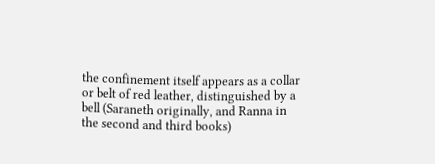the confinement itself appears as a collar or belt of red leather, distinguished by a bell (Saraneth originally, and Ranna in the second and third books)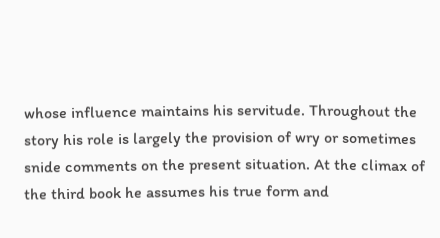whose influence maintains his servitude. Throughout the story his role is largely the provision of wry or sometimes snide comments on the present situation. At the climax of the third book he assumes his true form and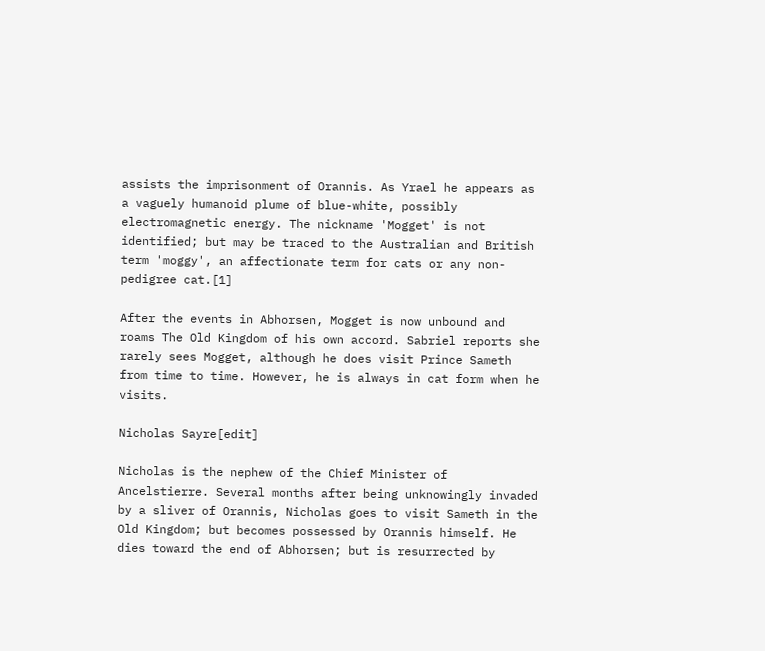assists the imprisonment of Orannis. As Yrael he appears as a vaguely humanoid plume of blue-white, possibly electromagnetic energy. The nickname 'Mogget' is not identified; but may be traced to the Australian and British term 'moggy', an affectionate term for cats or any non-pedigree cat.[1]

After the events in Abhorsen, Mogget is now unbound and roams The Old Kingdom of his own accord. Sabriel reports she rarely sees Mogget, although he does visit Prince Sameth from time to time. However, he is always in cat form when he visits.

Nicholas Sayre[edit]

Nicholas is the nephew of the Chief Minister of Ancelstierre. Several months after being unknowingly invaded by a sliver of Orannis, Nicholas goes to visit Sameth in the Old Kingdom; but becomes possessed by Orannis himself. He dies toward the end of Abhorsen; but is resurrected by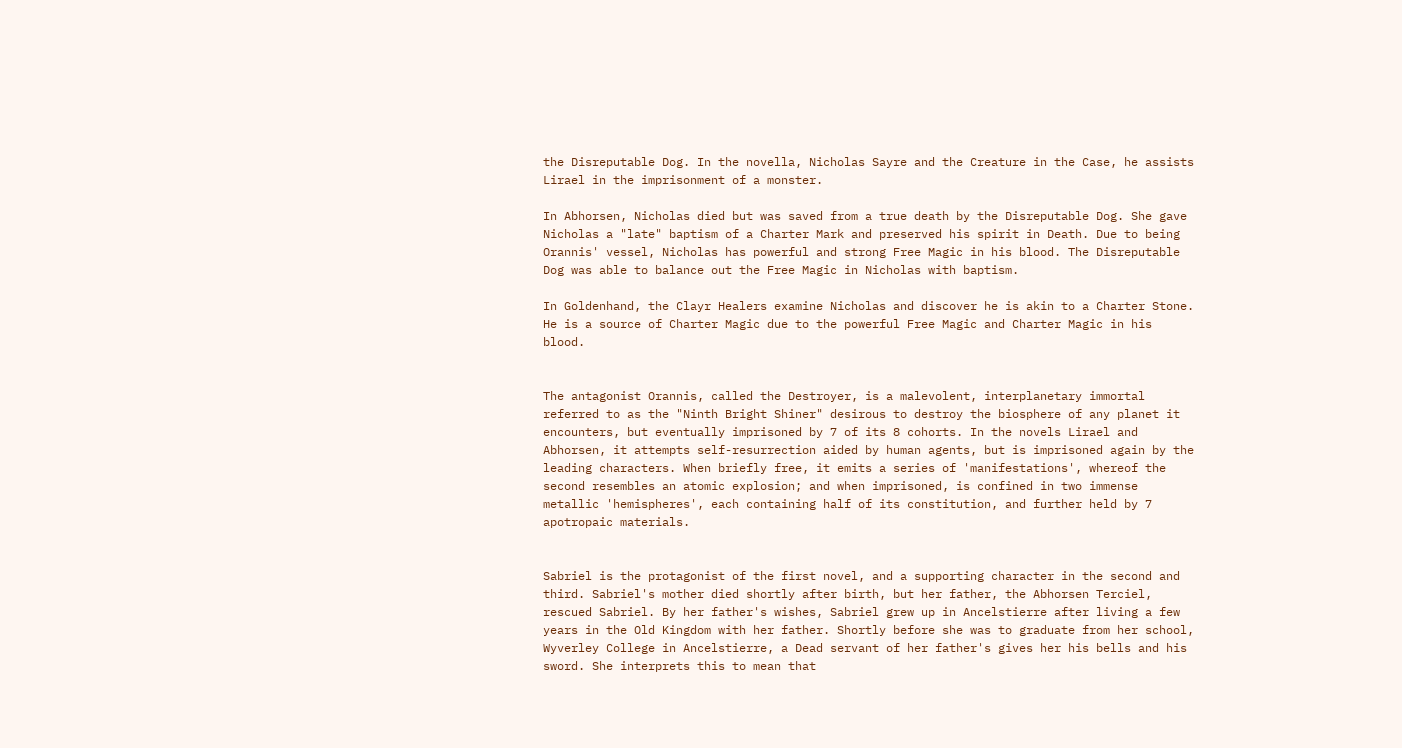the Disreputable Dog. In the novella, Nicholas Sayre and the Creature in the Case, he assists Lirael in the imprisonment of a monster.

In Abhorsen, Nicholas died but was saved from a true death by the Disreputable Dog. She gave Nicholas a "late" baptism of a Charter Mark and preserved his spirit in Death. Due to being Orannis' vessel, Nicholas has powerful and strong Free Magic in his blood. The Disreputable Dog was able to balance out the Free Magic in Nicholas with baptism.

In Goldenhand, the Clayr Healers examine Nicholas and discover he is akin to a Charter Stone. He is a source of Charter Magic due to the powerful Free Magic and Charter Magic in his blood.


The antagonist Orannis, called the Destroyer, is a malevolent, interplanetary immortal referred to as the "Ninth Bright Shiner" desirous to destroy the biosphere of any planet it encounters, but eventually imprisoned by 7 of its 8 cohorts. In the novels Lirael and Abhorsen, it attempts self-resurrection aided by human agents, but is imprisoned again by the leading characters. When briefly free, it emits a series of 'manifestations', whereof the second resembles an atomic explosion; and when imprisoned, is confined in two immense metallic 'hemispheres', each containing half of its constitution, and further held by 7 apotropaic materials.


Sabriel is the protagonist of the first novel, and a supporting character in the second and third. Sabriel's mother died shortly after birth, but her father, the Abhorsen Terciel, rescued Sabriel. By her father's wishes, Sabriel grew up in Ancelstierre after living a few years in the Old Kingdom with her father. Shortly before she was to graduate from her school, Wyverley College in Ancelstierre, a Dead servant of her father's gives her his bells and his sword. She interprets this to mean that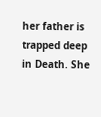her father is trapped deep in Death. She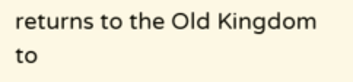returns to the Old Kingdom to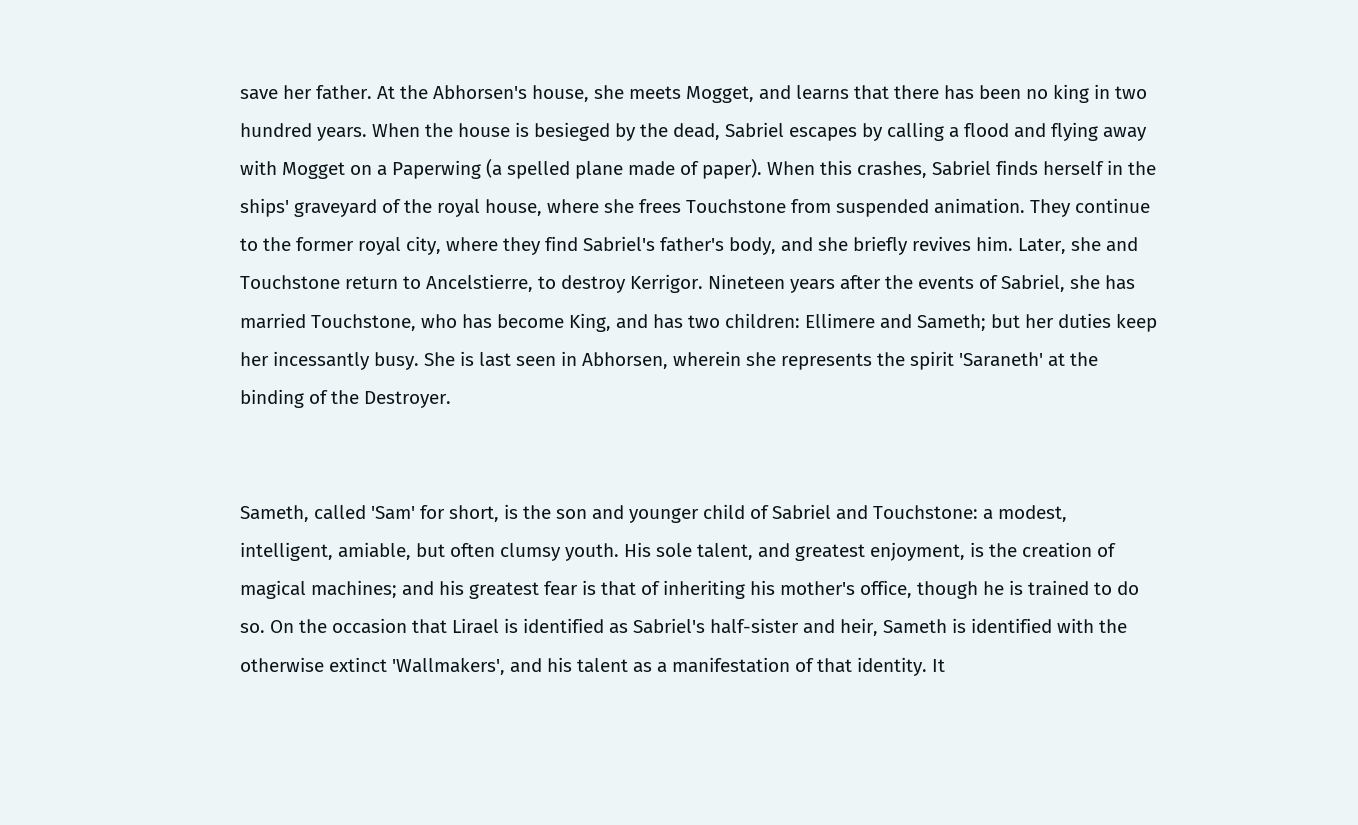save her father. At the Abhorsen's house, she meets Mogget, and learns that there has been no king in two hundred years. When the house is besieged by the dead, Sabriel escapes by calling a flood and flying away with Mogget on a Paperwing (a spelled plane made of paper). When this crashes, Sabriel finds herself in the ships' graveyard of the royal house, where she frees Touchstone from suspended animation. They continue to the former royal city, where they find Sabriel's father's body, and she briefly revives him. Later, she and Touchstone return to Ancelstierre, to destroy Kerrigor. Nineteen years after the events of Sabriel, she has married Touchstone, who has become King, and has two children: Ellimere and Sameth; but her duties keep her incessantly busy. She is last seen in Abhorsen, wherein she represents the spirit 'Saraneth' at the binding of the Destroyer.


Sameth, called 'Sam' for short, is the son and younger child of Sabriel and Touchstone: a modest, intelligent, amiable, but often clumsy youth. His sole talent, and greatest enjoyment, is the creation of magical machines; and his greatest fear is that of inheriting his mother's office, though he is trained to do so. On the occasion that Lirael is identified as Sabriel's half-sister and heir, Sameth is identified with the otherwise extinct 'Wallmakers', and his talent as a manifestation of that identity. It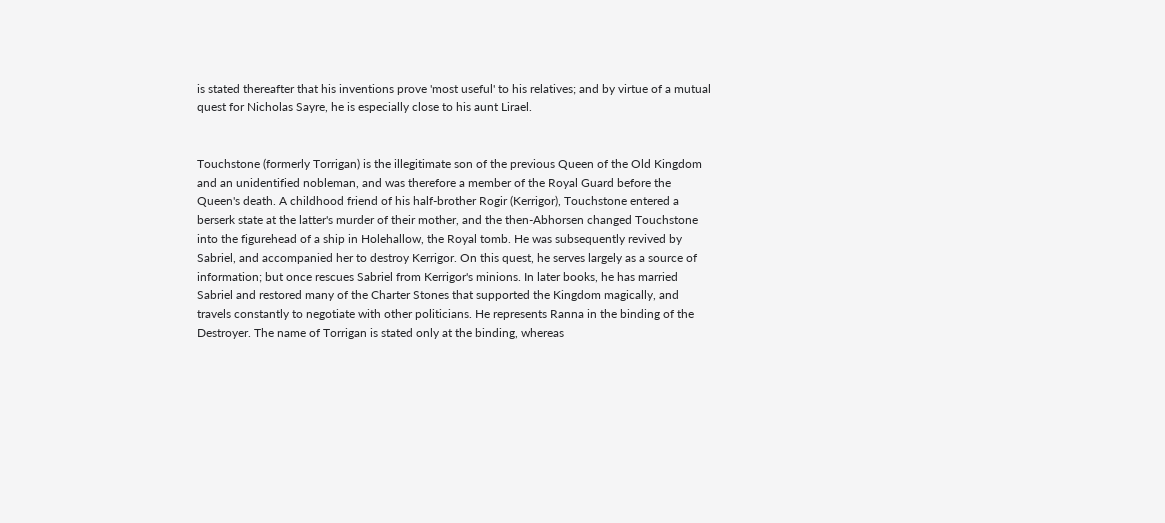is stated thereafter that his inventions prove 'most useful' to his relatives; and by virtue of a mutual quest for Nicholas Sayre, he is especially close to his aunt Lirael.


Touchstone (formerly Torrigan) is the illegitimate son of the previous Queen of the Old Kingdom and an unidentified nobleman, and was therefore a member of the Royal Guard before the Queen's death. A childhood friend of his half-brother Rogir (Kerrigor), Touchstone entered a berserk state at the latter's murder of their mother, and the then-Abhorsen changed Touchstone into the figurehead of a ship in Holehallow, the Royal tomb. He was subsequently revived by Sabriel, and accompanied her to destroy Kerrigor. On this quest, he serves largely as a source of information; but once rescues Sabriel from Kerrigor's minions. In later books, he has married Sabriel and restored many of the Charter Stones that supported the Kingdom magically, and travels constantly to negotiate with other politicians. He represents Ranna in the binding of the Destroyer. The name of Torrigan is stated only at the binding, whereas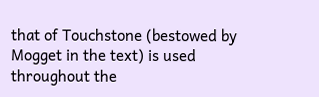that of Touchstone (bestowed by Mogget in the text) is used throughout the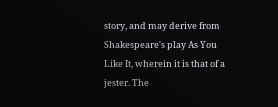story, and may derive from Shakespeare's play As You Like It, wherein it is that of a jester. The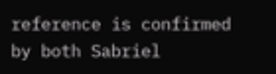reference is confirmed by both Sabriel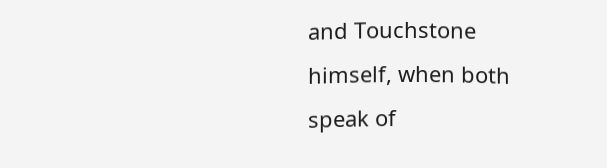and Touchstone himself, when both speak of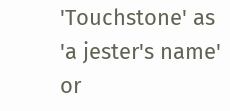'Touchstone' as 'a jester's name' or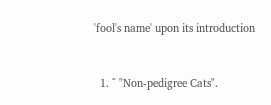'fool's name' upon its introduction


  1. ^ "Non-pedigree Cats".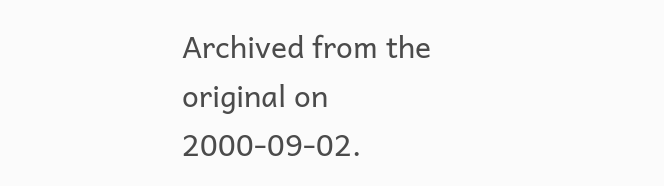Archived from the original on 2000-09-02.